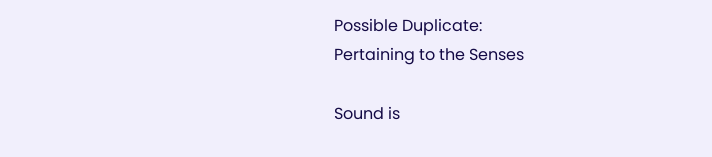Possible Duplicate:
Pertaining to the Senses

Sound is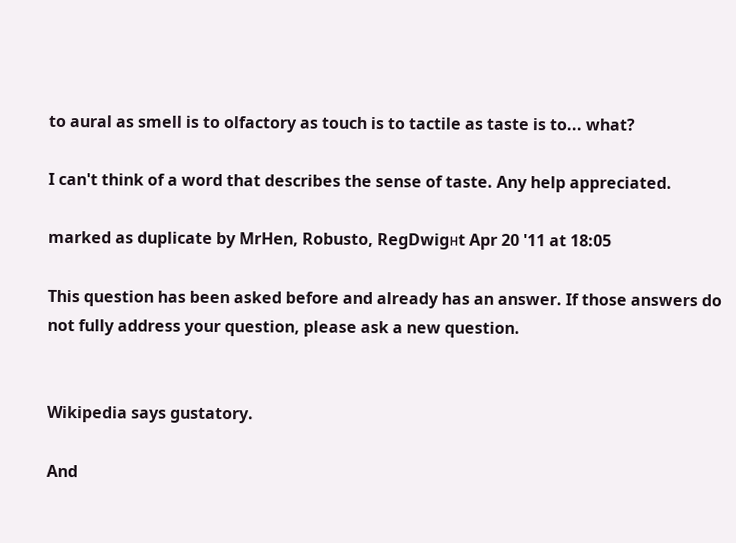to aural as smell is to olfactory as touch is to tactile as taste is to... what?

I can't think of a word that describes the sense of taste. Any help appreciated.

marked as duplicate by MrHen, Robusto, RegDwigнt Apr 20 '11 at 18:05

This question has been asked before and already has an answer. If those answers do not fully address your question, please ask a new question.


Wikipedia says gustatory.

And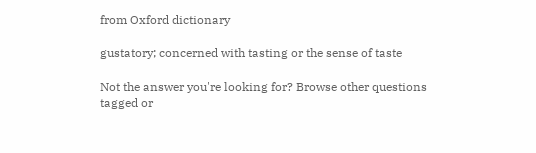from Oxford dictionary

gustatory; concerned with tasting or the sense of taste

Not the answer you're looking for? Browse other questions tagged or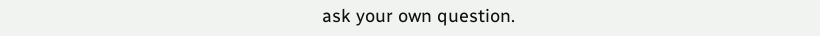ask your own question.